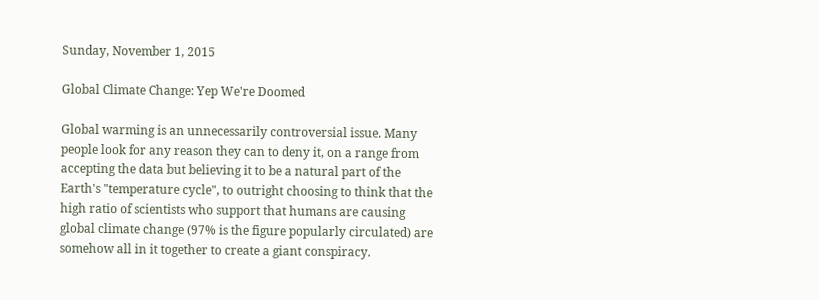Sunday, November 1, 2015

Global Climate Change: Yep We're Doomed

Global warming is an unnecessarily controversial issue. Many people look for any reason they can to deny it, on a range from accepting the data but believing it to be a natural part of the Earth's "temperature cycle", to outright choosing to think that the high ratio of scientists who support that humans are causing global climate change (97% is the figure popularly circulated) are somehow all in it together to create a giant conspiracy.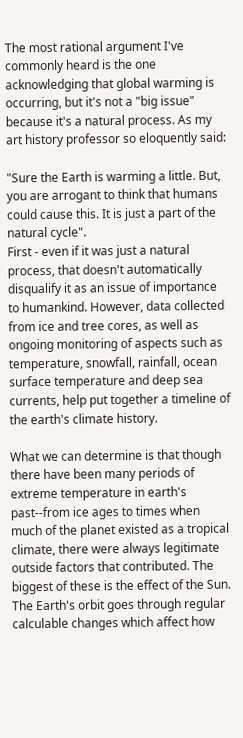The most rational argument I've commonly heard is the one acknowledging that global warming is occurring, but it's not a "big issue" because it's a natural process. As my art history professor so eloquently said:

"Sure the Earth is warming a little. But, you are arrogant to think that humans could cause this. It is just a part of the natural cycle".
First - even if it was just a natural process, that doesn't automatically disqualify it as an issue of importance to humankind. However, data collected from ice and tree cores, as well as ongoing monitoring of aspects such as temperature, snowfall, rainfall, ocean surface temperature and deep sea currents, help put together a timeline of the earth's climate history.

What we can determine is that though there have been many periods of extreme temperature in earth's past--from ice ages to times when much of the planet existed as a tropical climate, there were always legitimate outside factors that contributed. The biggest of these is the effect of the Sun. The Earth's orbit goes through regular calculable changes which affect how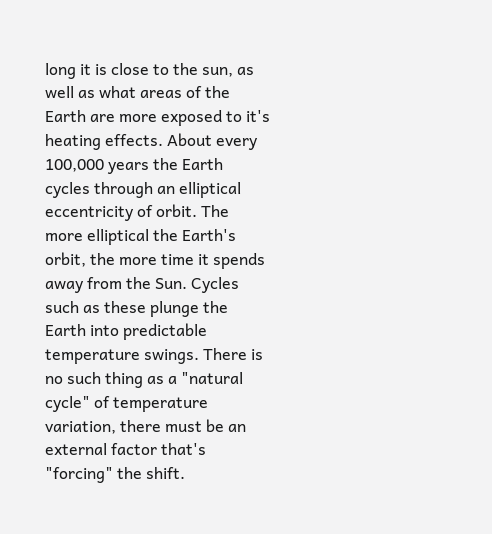long it is close to the sun, as well as what areas of the Earth are more exposed to it's heating effects. About every 100,000 years the Earth cycles through an elliptical eccentricity of orbit. The more elliptical the Earth's orbit, the more time it spends away from the Sun. Cycles such as these plunge the Earth into predictable temperature swings. There is no such thing as a "natural cycle" of temperature variation, there must be an external factor that's "forcing" the shift.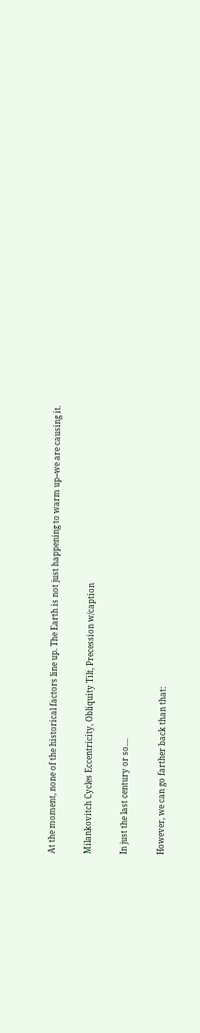At the moment, none of the historical factors line up. The Earth is not just happening to warm up--we are causing it.

Milankovitch Cycles Eccentricity, Obliquity Tilt, Precession w/caption

In just the last century or so....

However, we can go farther back than that: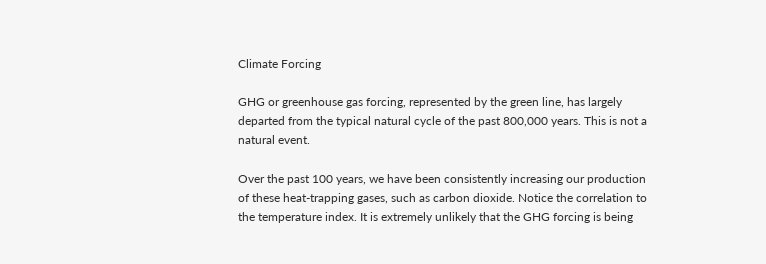Climate Forcing

GHG or greenhouse gas forcing, represented by the green line, has largely departed from the typical natural cycle of the past 800,000 years. This is not a natural event.

Over the past 100 years, we have been consistently increasing our production of these heat-trapping gases, such as carbon dioxide. Notice the correlation to the temperature index. It is extremely unlikely that the GHG forcing is being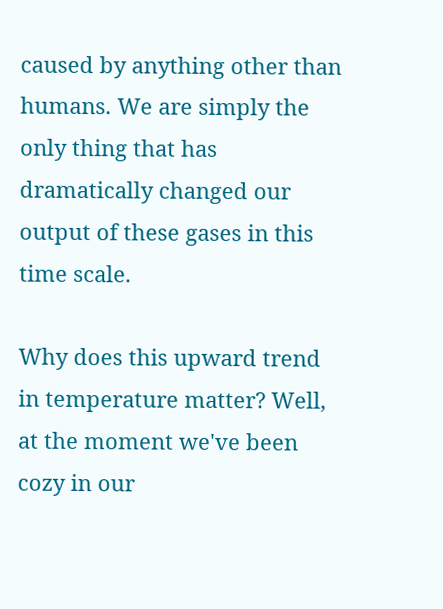caused by anything other than humans. We are simply the only thing that has dramatically changed our output of these gases in this time scale.

Why does this upward trend in temperature matter? Well, at the moment we've been cozy in our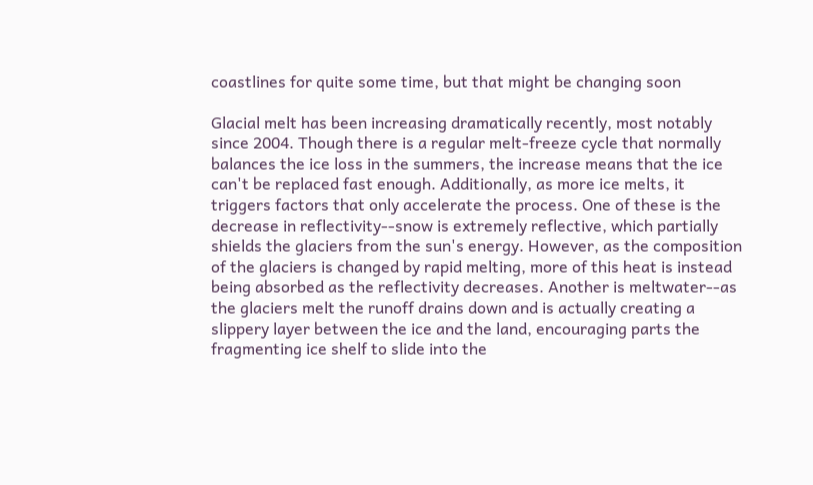coastlines for quite some time, but that might be changing soon

Glacial melt has been increasing dramatically recently, most notably since 2004. Though there is a regular melt-freeze cycle that normally balances the ice loss in the summers, the increase means that the ice can't be replaced fast enough. Additionally, as more ice melts, it triggers factors that only accelerate the process. One of these is the decrease in reflectivity--snow is extremely reflective, which partially shields the glaciers from the sun's energy. However, as the composition of the glaciers is changed by rapid melting, more of this heat is instead being absorbed as the reflectivity decreases. Another is meltwater--as the glaciers melt the runoff drains down and is actually creating a slippery layer between the ice and the land, encouraging parts the fragmenting ice shelf to slide into the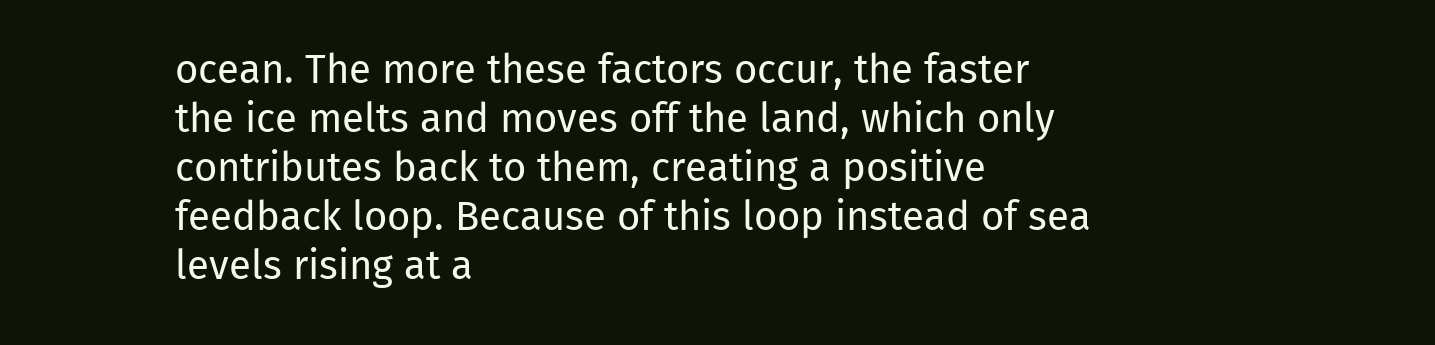ocean. The more these factors occur, the faster the ice melts and moves off the land, which only contributes back to them, creating a positive feedback loop. Because of this loop instead of sea levels rising at a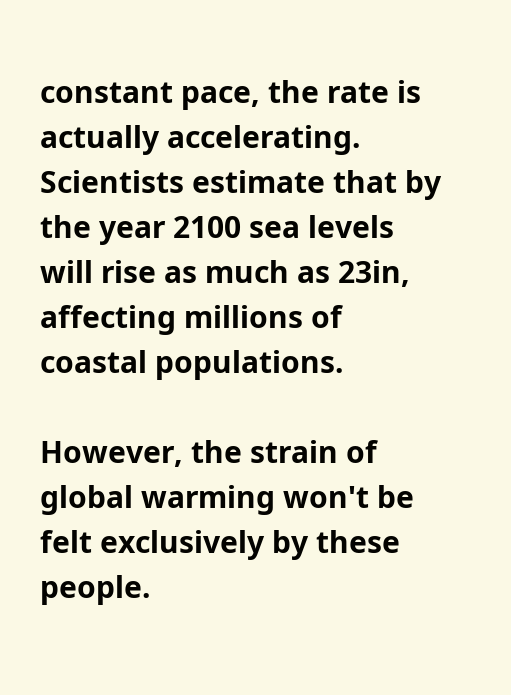constant pace, the rate is actually accelerating. Scientists estimate that by the year 2100 sea levels will rise as much as 23in, affecting millions of coastal populations.

However, the strain of global warming won't be felt exclusively by these people.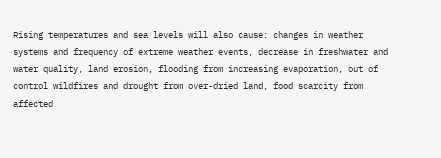Rising temperatures and sea levels will also cause: changes in weather systems and frequency of extreme weather events, decrease in freshwater and water quality, land erosion, flooding from increasing evaporation, out of control wildfires and drought from over-dried land, food scarcity from affected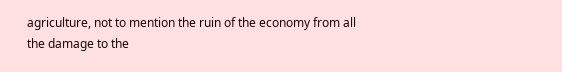agriculture, not to mention the ruin of the economy from all the damage to the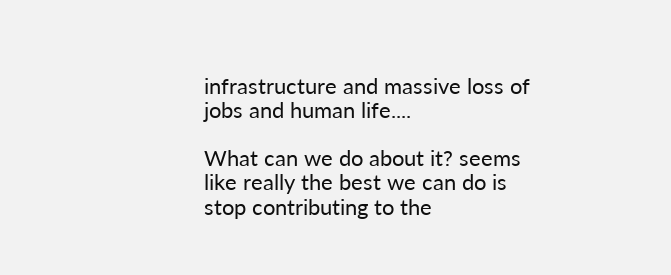infrastructure and massive loss of jobs and human life....

What can we do about it? seems like really the best we can do is stop contributing to the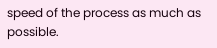speed of the process as much as possible.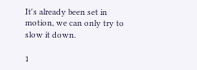It's already been set in motion, we can only try to slow it down.

1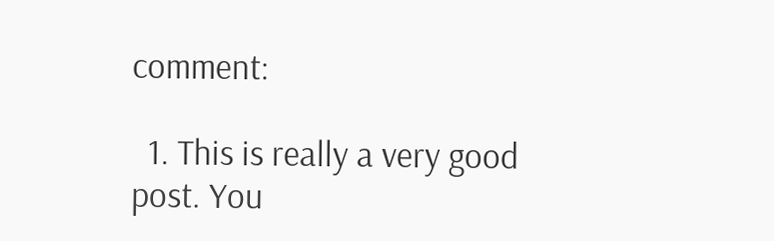comment:

  1. This is really a very good post. You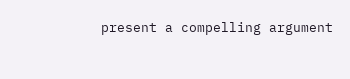present a compelling argument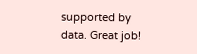supported by data. Great job!